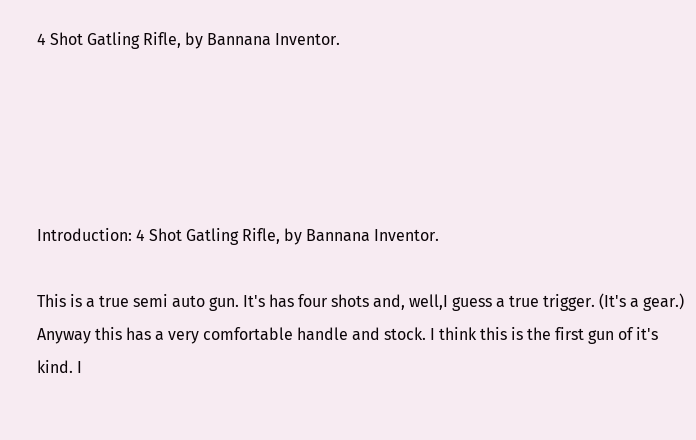4 Shot Gatling Rifle, by Bannana Inventor.





Introduction: 4 Shot Gatling Rifle, by Bannana Inventor.

This is a true semi auto gun. It's has four shots and, well,I guess a true trigger. (It's a gear.) Anyway this has a very comfortable handle and stock. I think this is the first gun of it's kind. I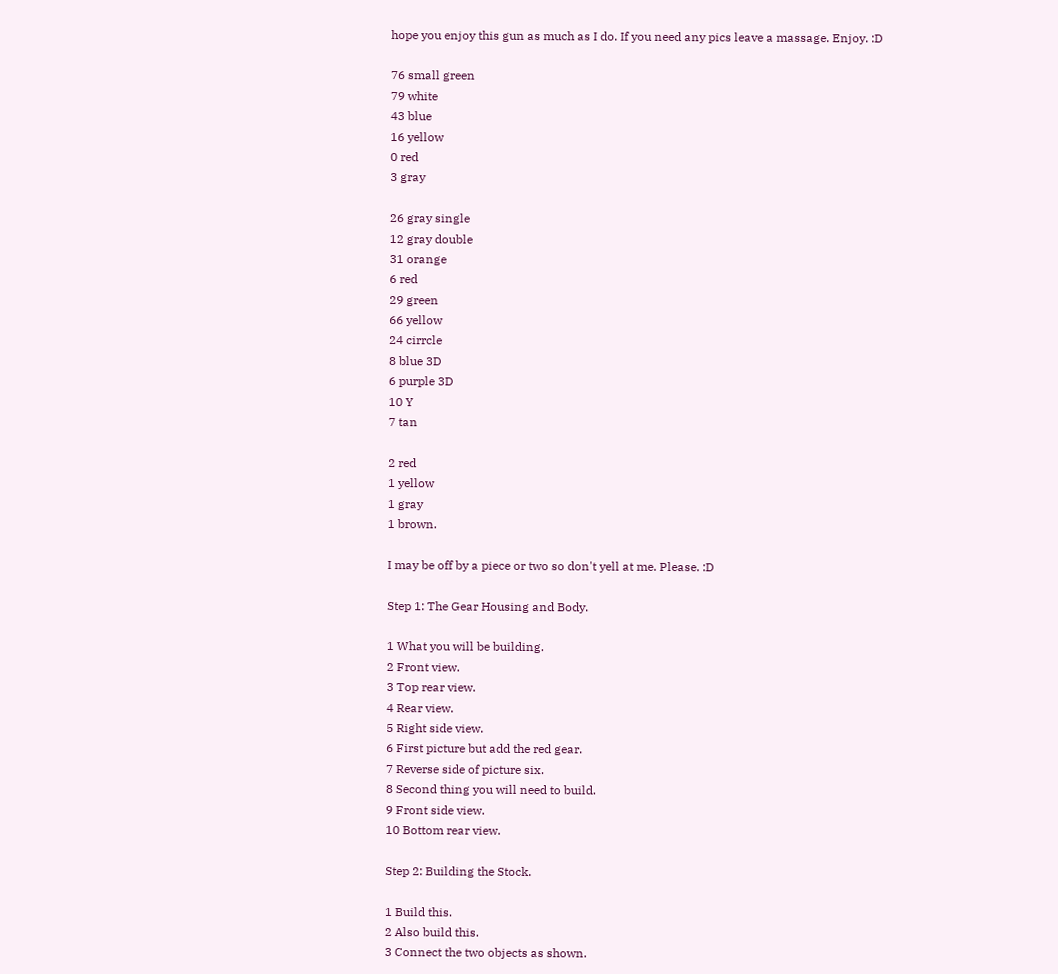hope you enjoy this gun as much as I do. If you need any pics leave a massage. Enjoy. :D

76 small green
79 white
43 blue
16 yellow
0 red
3 gray

26 gray single
12 gray double
31 orange
6 red
29 green
66 yellow
24 cirrcle
8 blue 3D
6 purple 3D
10 Y
7 tan

2 red
1 yellow
1 gray
1 brown.

I may be off by a piece or two so don't yell at me. Please. :D

Step 1: The Gear Housing and Body.

1 What you will be building.
2 Front view.
3 Top rear view.
4 Rear view.
5 Right side view.
6 First picture but add the red gear.
7 Reverse side of picture six.
8 Second thing you will need to build.
9 Front side view.
10 Bottom rear view.

Step 2: Building the Stock.

1 Build this.
2 Also build this.
3 Connect the two objects as shown.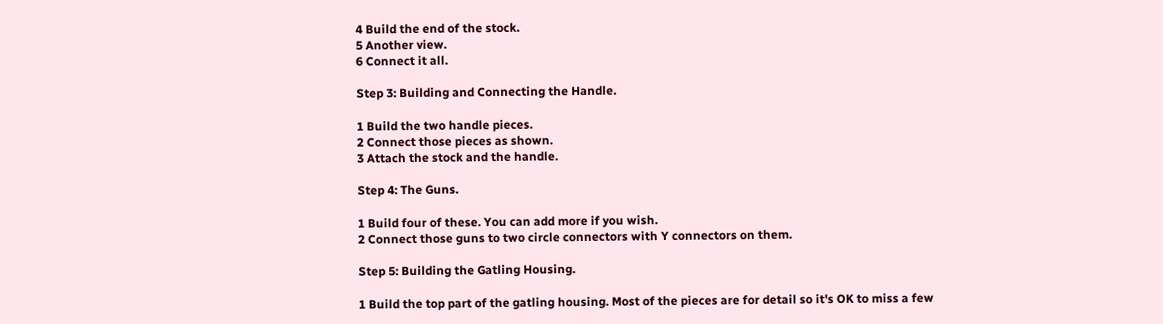4 Build the end of the stock.
5 Another view.
6 Connect it all.

Step 3: Building and Connecting the Handle.

1 Build the two handle pieces.
2 Connect those pieces as shown.
3 Attach the stock and the handle.

Step 4: The Guns.

1 Build four of these. You can add more if you wish.
2 Connect those guns to two circle connectors with Y connectors on them.

Step 5: Building the Gatling Housing.

1 Build the top part of the gatling housing. Most of the pieces are for detail so it's OK to miss a few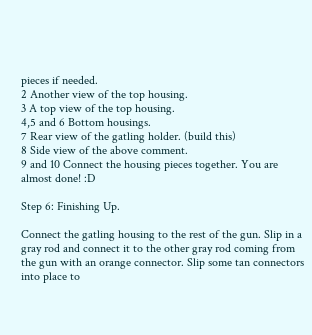pieces if needed.
2 Another view of the top housing.
3 A top view of the top housing.
4,5 and 6 Bottom housings.
7 Rear view of the gatling holder. (build this)
8 Side view of the above comment.
9 and 10 Connect the housing pieces together. You are almost done! :D

Step 6: Finishing Up.

Connect the gatling housing to the rest of the gun. Slip in a gray rod and connect it to the other gray rod coming from the gun with an orange connector. Slip some tan connectors into place to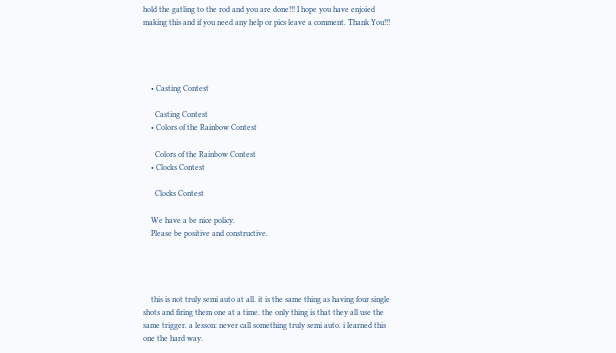hold the gatling to the rod and you are done!!! I hope you have enjoied making this and if you need any help or pics leave a comment. Thank You!!!




    • Casting Contest

      Casting Contest
    • Colors of the Rainbow Contest

      Colors of the Rainbow Contest
    • Clocks Contest

      Clocks Contest

    We have a be nice policy.
    Please be positive and constructive.




    this is not truly semi auto at all. it is the same thing as having four single shots and firing them one at a time. the only thing is that they all use the same trigger. a lesson: never call something truly semi auto. i learned this one the hard way.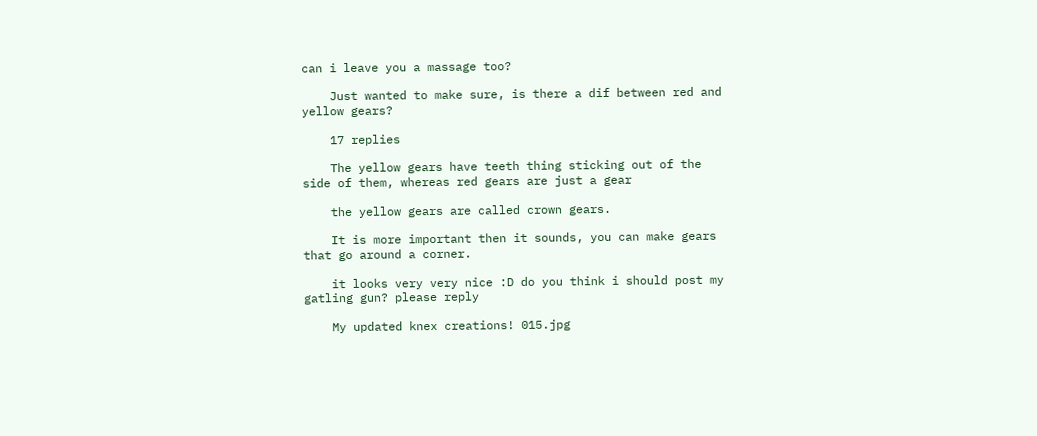can i leave you a massage too?

    Just wanted to make sure, is there a dif between red and yellow gears?

    17 replies

    The yellow gears have teeth thing sticking out of the side of them, whereas red gears are just a gear

    the yellow gears are called crown gears.

    It is more important then it sounds, you can make gears that go around a corner.

    it looks very very nice :D do you think i should post my gatling gun? please reply

    My updated knex creations! 015.jpg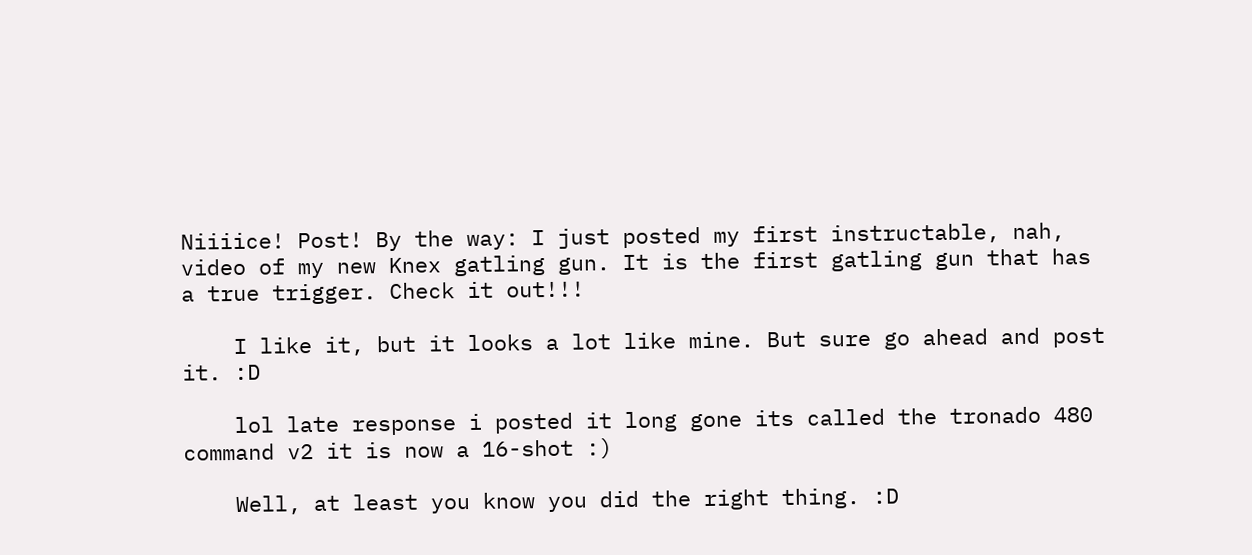Niiiice! Post! By the way: I just posted my first instructable, nah, video of my new Knex gatling gun. It is the first gatling gun that has a true trigger. Check it out!!!

    I like it, but it looks a lot like mine. But sure go ahead and post it. :D

    lol late response i posted it long gone its called the tronado 480 command v2 it is now a 16-shot :)

    Well, at least you know you did the right thing. :D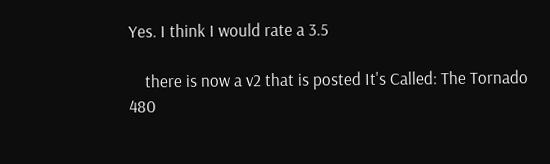Yes. I think I would rate a 3.5

    there is now a v2 that is posted It's Called: The Tornado 480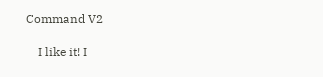Command V2

    I like it! I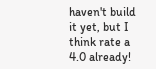haven't build it yet, but I think rate a 4.0 already!